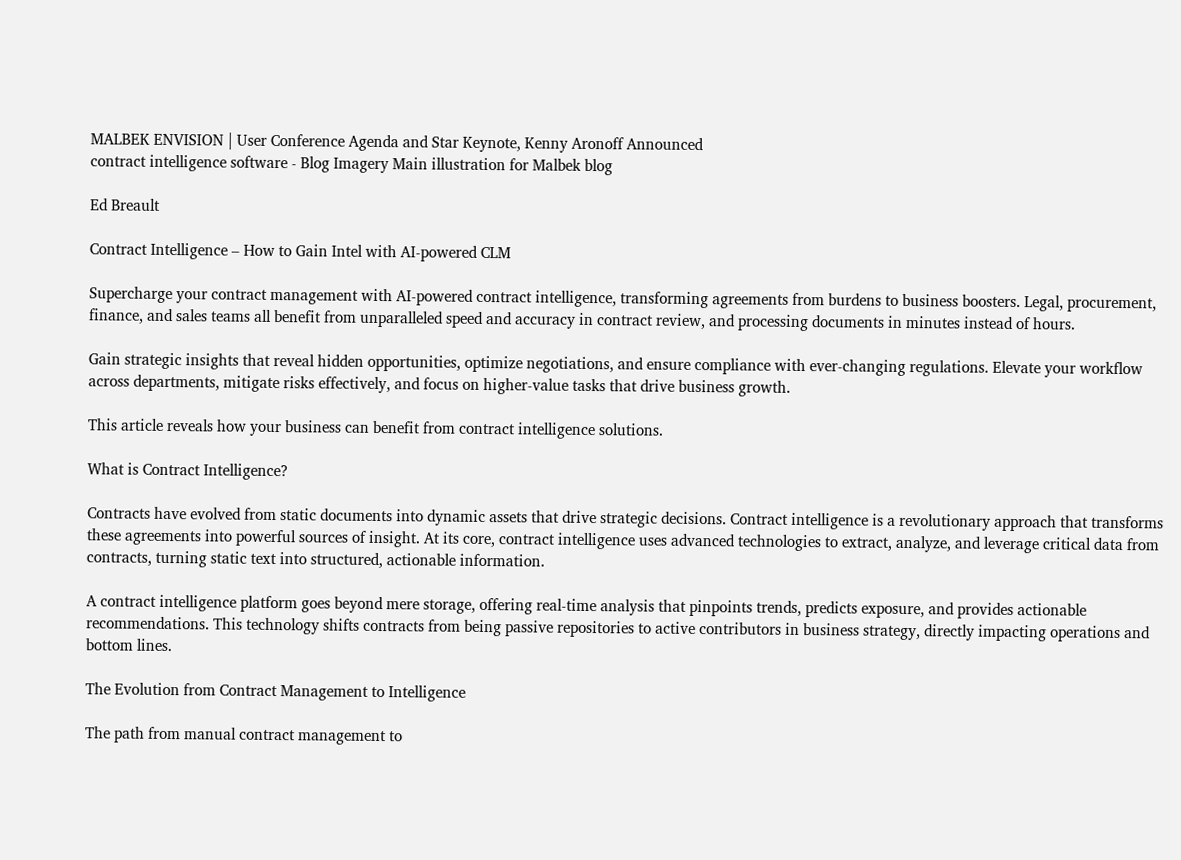MALBEK ENVISION | User Conference Agenda and Star Keynote, Kenny Aronoff Announced
contract intelligence software - Blog Imagery Main illustration for Malbek blog

Ed Breault

Contract Intelligence – How to Gain Intel with AI-powered CLM

Supercharge your contract management with AI-powered contract intelligence, transforming agreements from burdens to business boosters. Legal, procurement, finance, and sales teams all benefit from unparalleled speed and accuracy in contract review, and processing documents in minutes instead of hours.

Gain strategic insights that reveal hidden opportunities, optimize negotiations, and ensure compliance with ever-changing regulations. Elevate your workflow across departments, mitigate risks effectively, and focus on higher-value tasks that drive business growth.

This article reveals how your business can benefit from contract intelligence solutions.

What is Contract Intelligence?

Contracts have evolved from static documents into dynamic assets that drive strategic decisions. Contract intelligence is a revolutionary approach that transforms these agreements into powerful sources of insight. At its core, contract intelligence uses advanced technologies to extract, analyze, and leverage critical data from contracts, turning static text into structured, actionable information.

A contract intelligence platform goes beyond mere storage, offering real-time analysis that pinpoints trends, predicts exposure, and provides actionable recommendations. This technology shifts contracts from being passive repositories to active contributors in business strategy, directly impacting operations and bottom lines.

The Evolution from Contract Management to Intelligence

The path from manual contract management to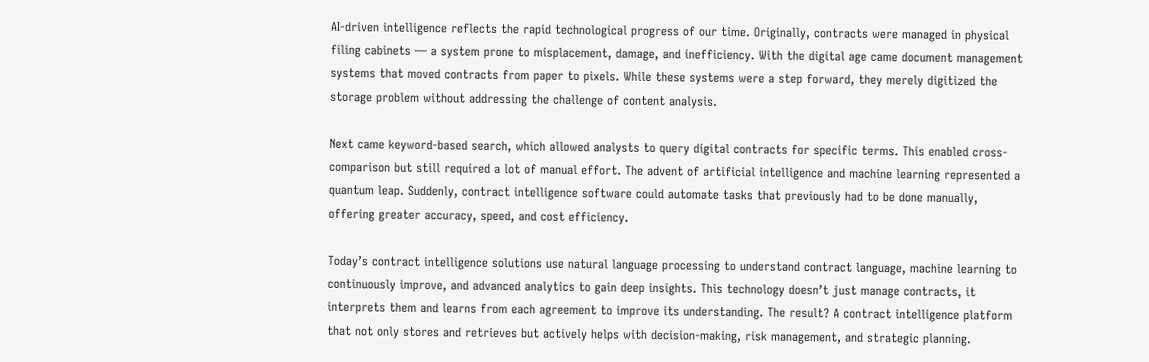AI-driven intelligence reflects the rapid technological progress of our time. Originally, contracts were managed in physical filing cabinets — a system prone to misplacement, damage, and inefficiency. With the digital age came document management systems that moved contracts from paper to pixels. While these systems were a step forward, they merely digitized the storage problem without addressing the challenge of content analysis.

Next came keyword-based search, which allowed analysts to query digital contracts for specific terms. This enabled cross-comparison but still required a lot of manual effort. The advent of artificial intelligence and machine learning represented a quantum leap. Suddenly, contract intelligence software could automate tasks that previously had to be done manually, offering greater accuracy, speed, and cost efficiency.

Today’s contract intelligence solutions use natural language processing to understand contract language, machine learning to continuously improve, and advanced analytics to gain deep insights. This technology doesn’t just manage contracts, it interprets them and learns from each agreement to improve its understanding. The result? A contract intelligence platform that not only stores and retrieves but actively helps with decision-making, risk management, and strategic planning.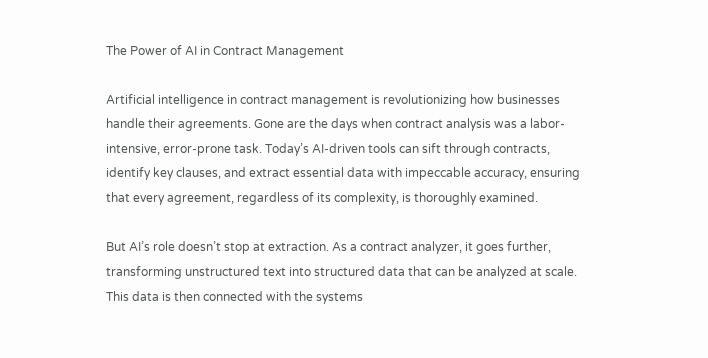The Power of AI in Contract Management

Artificial intelligence in contract management is revolutionizing how businesses handle their agreements. Gone are the days when contract analysis was a labor-intensive, error-prone task. Today’s AI-driven tools can sift through contracts, identify key clauses, and extract essential data with impeccable accuracy, ensuring that every agreement, regardless of its complexity, is thoroughly examined.

But AI’s role doesn’t stop at extraction. As a contract analyzer, it goes further, transforming unstructured text into structured data that can be analyzed at scale. This data is then connected with the systems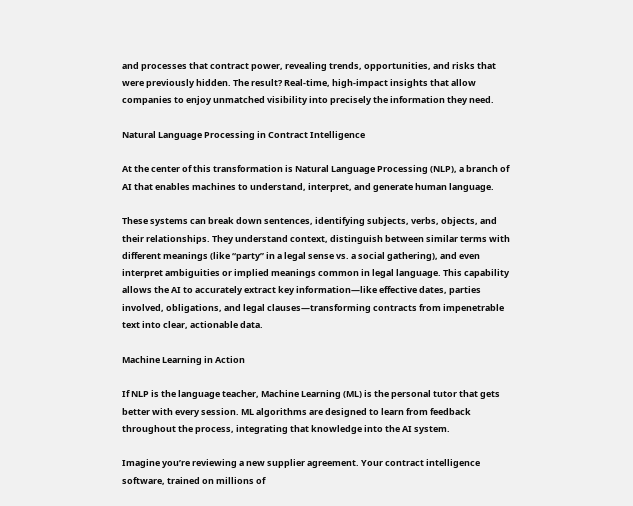and processes that contract power, revealing trends, opportunities, and risks that were previously hidden. The result? Real-time, high-impact insights that allow companies to enjoy unmatched visibility into precisely the information they need.

Natural Language Processing in Contract Intelligence

At the center of this transformation is Natural Language Processing (NLP), a branch of AI that enables machines to understand, interpret, and generate human language.

These systems can break down sentences, identifying subjects, verbs, objects, and their relationships. They understand context, distinguish between similar terms with different meanings (like “party” in a legal sense vs. a social gathering), and even interpret ambiguities or implied meanings common in legal language. This capability allows the AI to accurately extract key information—like effective dates, parties involved, obligations, and legal clauses—transforming contracts from impenetrable text into clear, actionable data.

Machine Learning in Action

If NLP is the language teacher, Machine Learning (ML) is the personal tutor that gets better with every session. ML algorithms are designed to learn from feedback throughout the process, integrating that knowledge into the AI system.

Imagine you’re reviewing a new supplier agreement. Your contract intelligence software, trained on millions of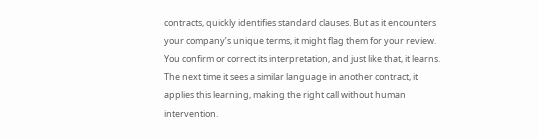contracts, quickly identifies standard clauses. But as it encounters your company’s unique terms, it might flag them for your review. You confirm or correct its interpretation, and just like that, it learns. The next time it sees a similar language in another contract, it applies this learning, making the right call without human intervention.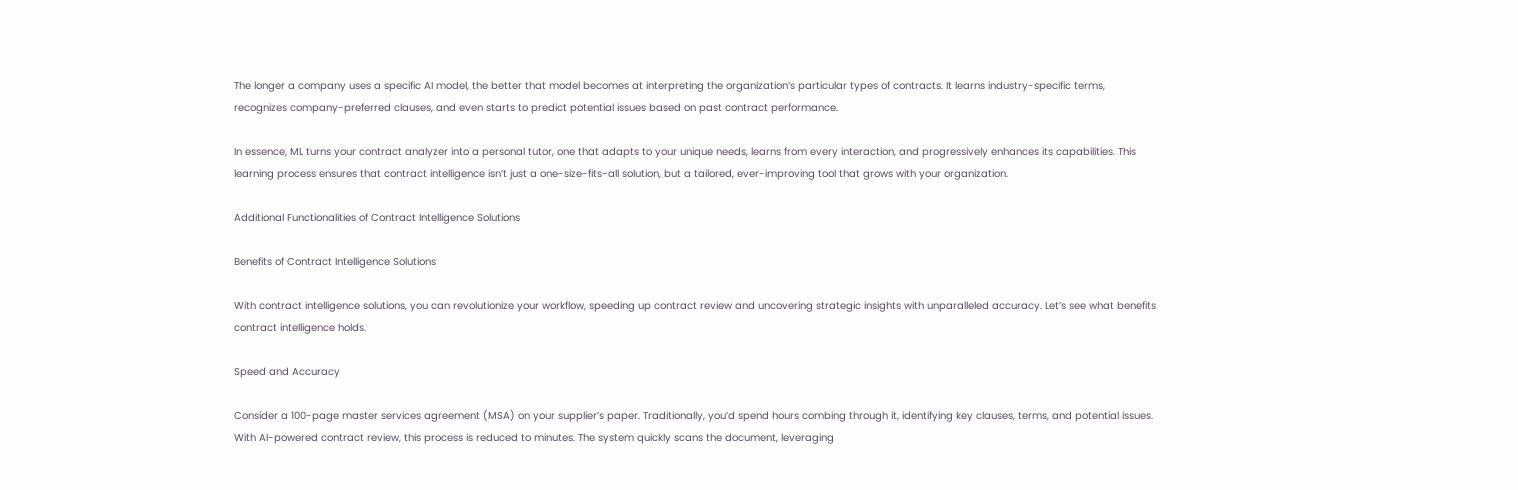The longer a company uses a specific AI model, the better that model becomes at interpreting the organization’s particular types of contracts. It learns industry-specific terms, recognizes company-preferred clauses, and even starts to predict potential issues based on past contract performance.

In essence, ML turns your contract analyzer into a personal tutor, one that adapts to your unique needs, learns from every interaction, and progressively enhances its capabilities. This learning process ensures that contract intelligence isn’t just a one-size-fits-all solution, but a tailored, ever-improving tool that grows with your organization.

Additional Functionalities of Contract Intelligence Solutions

Benefits of Contract Intelligence Solutions

With contract intelligence solutions, you can revolutionize your workflow, speeding up contract review and uncovering strategic insights with unparalleled accuracy. Let’s see what benefits contract intelligence holds.

Speed and Accuracy

Consider a 100-page master services agreement (MSA) on your supplier’s paper. Traditionally, you’d spend hours combing through it, identifying key clauses, terms, and potential issues. With AI-powered contract review, this process is reduced to minutes. The system quickly scans the document, leveraging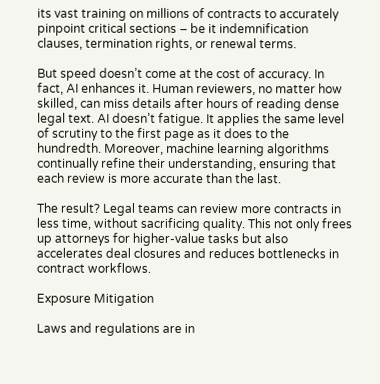its vast training on millions of contracts to accurately pinpoint critical sections – be it indemnification clauses, termination rights, or renewal terms.

But speed doesn’t come at the cost of accuracy. In fact, AI enhances it. Human reviewers, no matter how skilled, can miss details after hours of reading dense legal text. AI doesn’t fatigue. It applies the same level of scrutiny to the first page as it does to the hundredth. Moreover, machine learning algorithms continually refine their understanding, ensuring that each review is more accurate than the last.

The result? Legal teams can review more contracts in less time, without sacrificing quality. This not only frees up attorneys for higher-value tasks but also accelerates deal closures and reduces bottlenecks in contract workflows.

Exposure Mitigation

Laws and regulations are in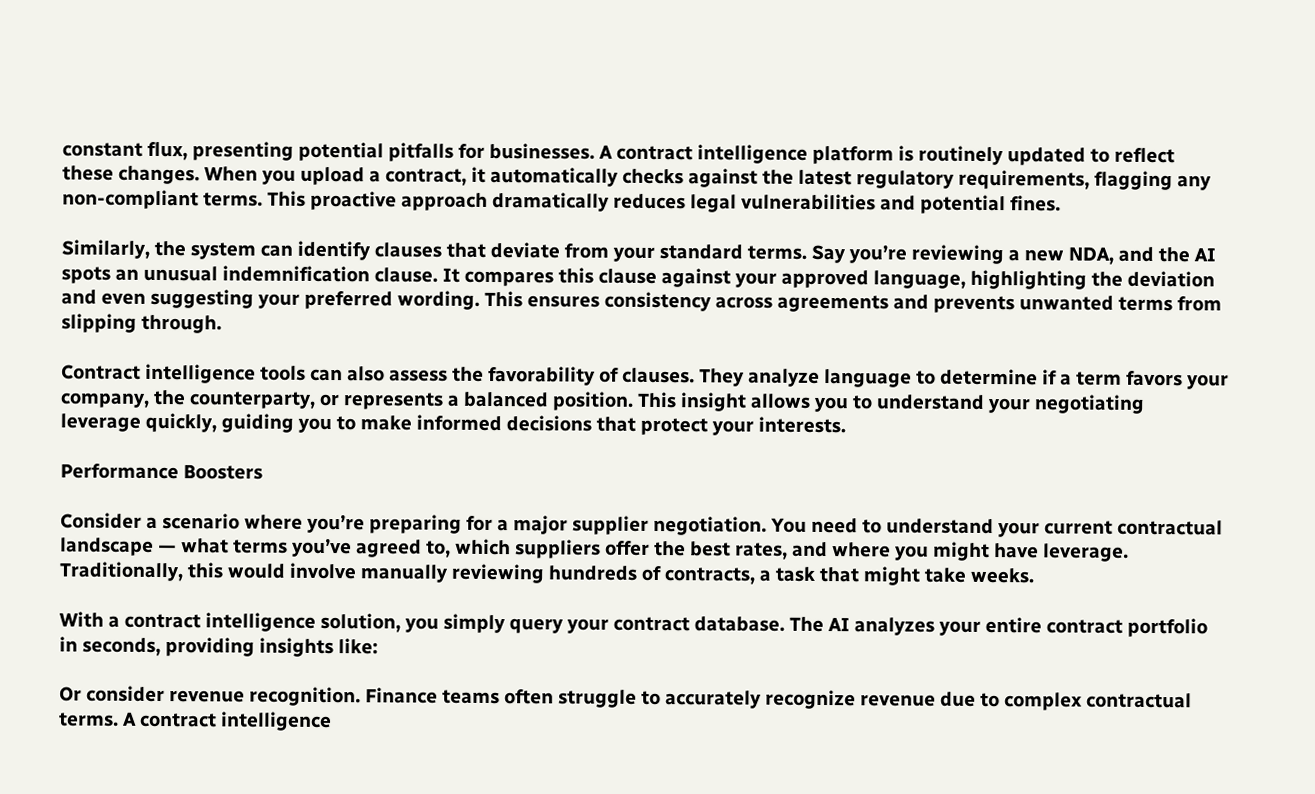constant flux, presenting potential pitfalls for businesses. A contract intelligence platform is routinely updated to reflect these changes. When you upload a contract, it automatically checks against the latest regulatory requirements, flagging any non-compliant terms. This proactive approach dramatically reduces legal vulnerabilities and potential fines.

Similarly, the system can identify clauses that deviate from your standard terms. Say you’re reviewing a new NDA, and the AI spots an unusual indemnification clause. It compares this clause against your approved language, highlighting the deviation and even suggesting your preferred wording. This ensures consistency across agreements and prevents unwanted terms from slipping through.

Contract intelligence tools can also assess the favorability of clauses. They analyze language to determine if a term favors your company, the counterparty, or represents a balanced position. This insight allows you to understand your negotiating leverage quickly, guiding you to make informed decisions that protect your interests.

Performance Boosters

Consider a scenario where you’re preparing for a major supplier negotiation. You need to understand your current contractual landscape — what terms you’ve agreed to, which suppliers offer the best rates, and where you might have leverage. Traditionally, this would involve manually reviewing hundreds of contracts, a task that might take weeks.

With a contract intelligence solution, you simply query your contract database. The AI analyzes your entire contract portfolio in seconds, providing insights like:

Or consider revenue recognition. Finance teams often struggle to accurately recognize revenue due to complex contractual terms. A contract intelligence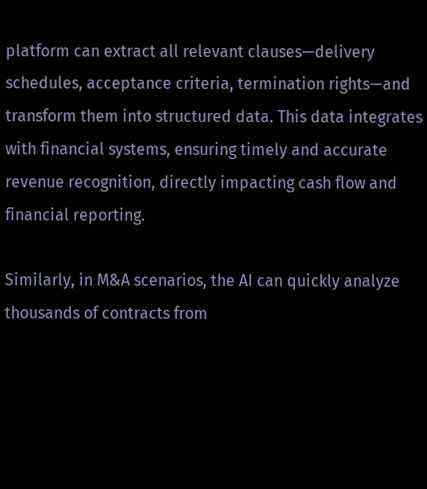platform can extract all relevant clauses—delivery schedules, acceptance criteria, termination rights—and transform them into structured data. This data integrates with financial systems, ensuring timely and accurate revenue recognition, directly impacting cash flow and financial reporting.

Similarly, in M&A scenarios, the AI can quickly analyze thousands of contracts from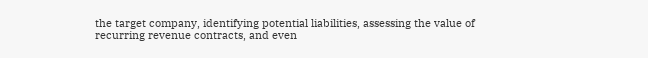the target company, identifying potential liabilities, assessing the value of recurring revenue contracts, and even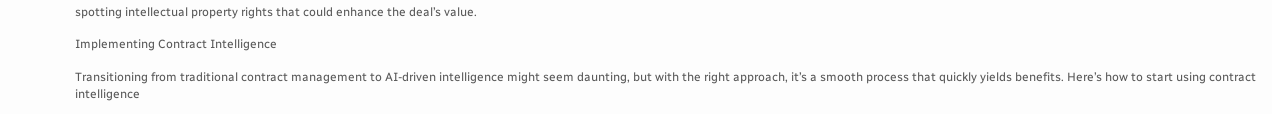spotting intellectual property rights that could enhance the deal’s value.

Implementing Contract Intelligence

Transitioning from traditional contract management to AI-driven intelligence might seem daunting, but with the right approach, it’s a smooth process that quickly yields benefits. Here’s how to start using contract intelligence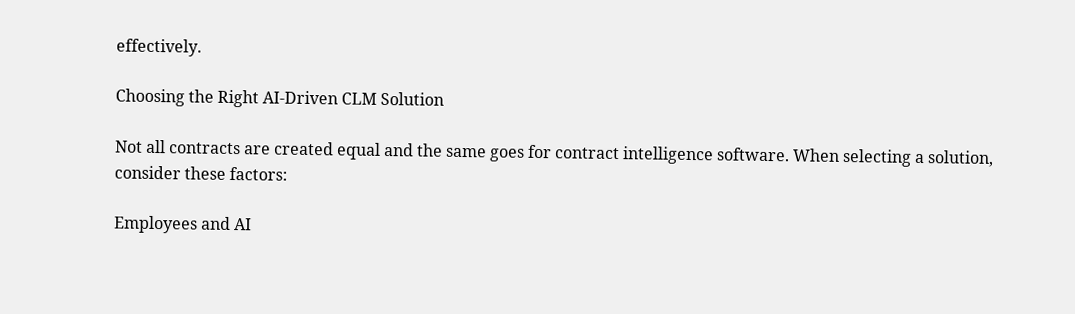effectively.

Choosing the Right AI-Driven CLM Solution

Not all contracts are created equal and the same goes for contract intelligence software. When selecting a solution, consider these factors:

Employees and AI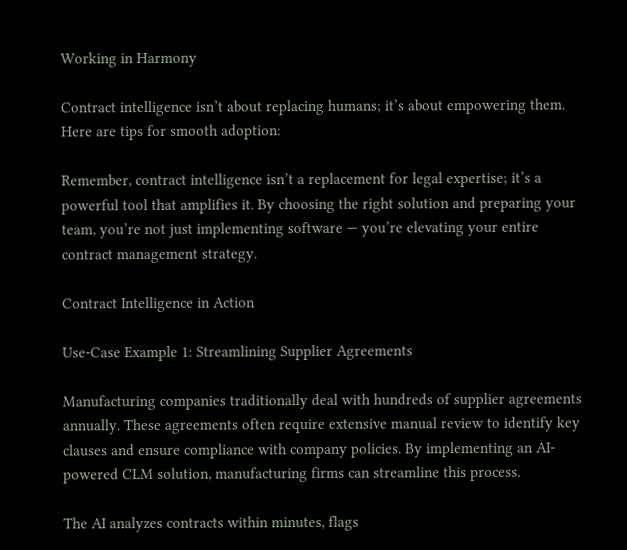Working in Harmony

Contract intelligence isn’t about replacing humans; it’s about empowering them. Here are tips for smooth adoption:

Remember, contract intelligence isn’t a replacement for legal expertise; it’s a powerful tool that amplifies it. By choosing the right solution and preparing your team, you’re not just implementing software — you’re elevating your entire contract management strategy.

Contract Intelligence in Action

Use-Case Example 1: Streamlining Supplier Agreements

Manufacturing companies traditionally deal with hundreds of supplier agreements annually. These agreements often require extensive manual review to identify key clauses and ensure compliance with company policies. By implementing an AI-powered CLM solution, manufacturing firms can streamline this process.

The AI analyzes contracts within minutes, flags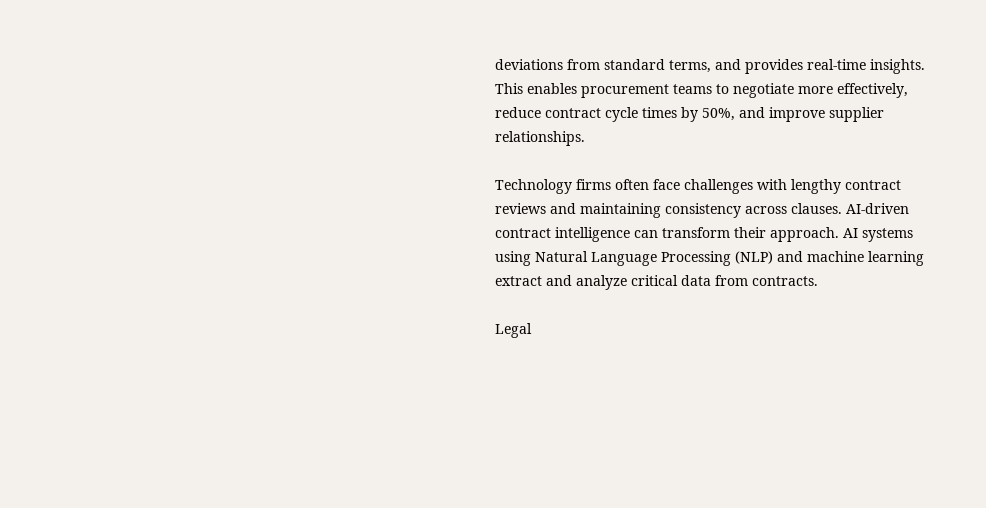deviations from standard terms, and provides real-time insights. This enables procurement teams to negotiate more effectively, reduce contract cycle times by 50%, and improve supplier relationships.

Technology firms often face challenges with lengthy contract reviews and maintaining consistency across clauses. AI-driven contract intelligence can transform their approach. AI systems using Natural Language Processing (NLP) and machine learning extract and analyze critical data from contracts.

Legal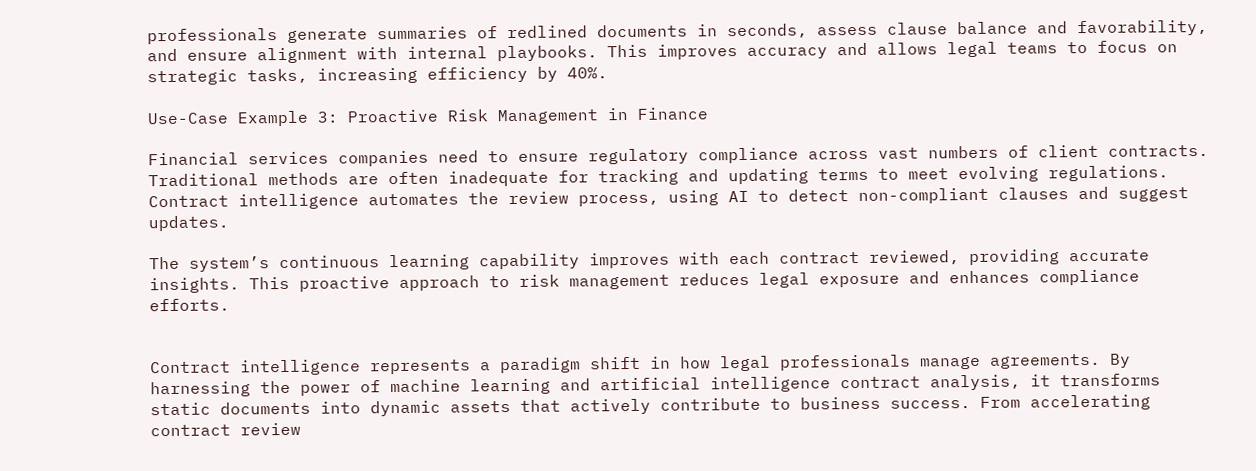professionals generate summaries of redlined documents in seconds, assess clause balance and favorability, and ensure alignment with internal playbooks. This improves accuracy and allows legal teams to focus on strategic tasks, increasing efficiency by 40%.

Use-Case Example 3: Proactive Risk Management in Finance

Financial services companies need to ensure regulatory compliance across vast numbers of client contracts. Traditional methods are often inadequate for tracking and updating terms to meet evolving regulations. Contract intelligence automates the review process, using AI to detect non-compliant clauses and suggest updates.

The system’s continuous learning capability improves with each contract reviewed, providing accurate insights. This proactive approach to risk management reduces legal exposure and enhances compliance efforts.


Contract intelligence represents a paradigm shift in how legal professionals manage agreements. By harnessing the power of machine learning and artificial intelligence contract analysis, it transforms static documents into dynamic assets that actively contribute to business success. From accelerating contract review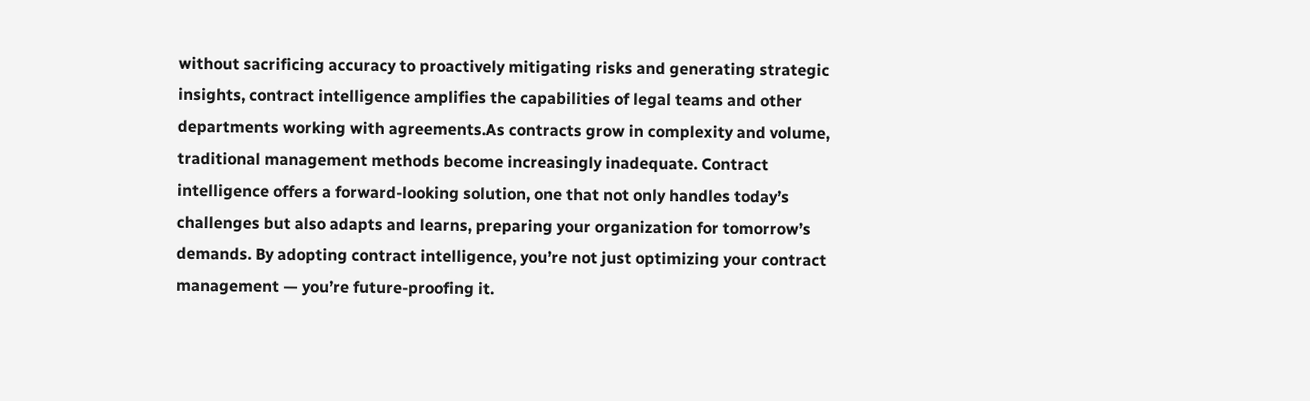without sacrificing accuracy to proactively mitigating risks and generating strategic insights, contract intelligence amplifies the capabilities of legal teams and other departments working with agreements.As contracts grow in complexity and volume, traditional management methods become increasingly inadequate. Contract intelligence offers a forward-looking solution, one that not only handles today’s challenges but also adapts and learns, preparing your organization for tomorrow’s demands. By adopting contract intelligence, you’re not just optimizing your contract management — you’re future-proofing it.